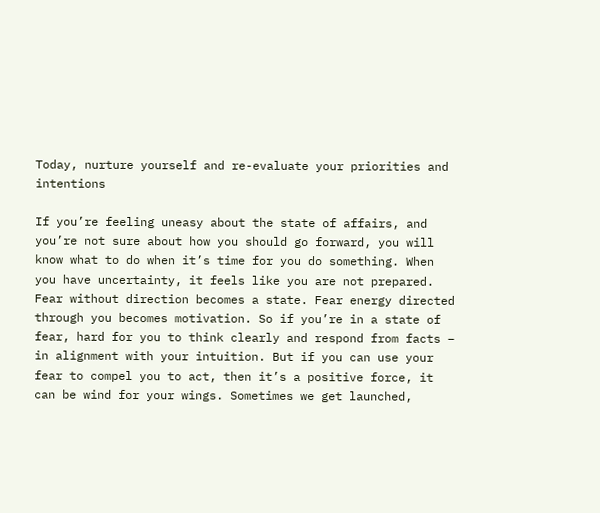Today, nurture yourself and re-evaluate your priorities and intentions

If you’re feeling uneasy about the state of affairs, and you’re not sure about how you should go forward, you will know what to do when it’s time for you do something. When you have uncertainty, it feels like you are not prepared. Fear without direction becomes a state. Fear energy directed through you becomes motivation. So if you’re in a state of fear, hard for you to think clearly and respond from facts – in alignment with your intuition. But if you can use your fear to compel you to act, then it’s a positive force, it can be wind for your wings. Sometimes we get launched,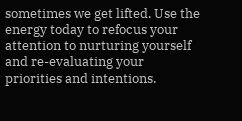sometimes we get lifted. Use the energy today to refocus your attention to nurturing yourself and re-evaluating your priorities and intentions.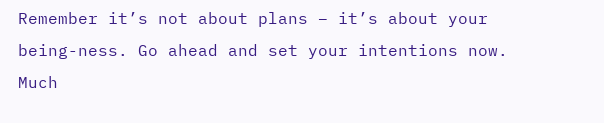Remember it’s not about plans – it’s about your being-ness. Go ahead and set your intentions now. Much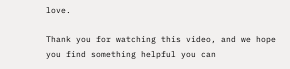love.

Thank you for watching this video, and we hope you find something helpful you can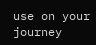use on your journey